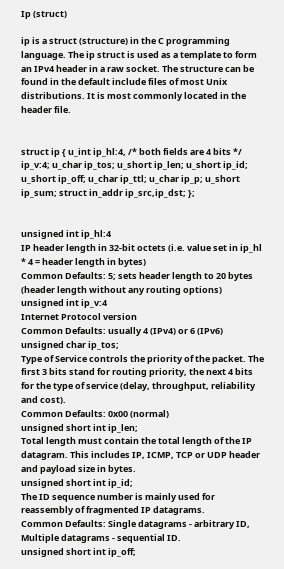Ip (struct)

ip is a struct (structure) in the C programming language. The ip struct is used as a template to form an IPv4 header in a raw socket. The structure can be found in the default include files of most Unix distributions. It is most commonly located in the header file.


struct ip { u_int ip_hl:4, /* both fields are 4 bits */ ip_v:4; u_char ip_tos; u_short ip_len; u_short ip_id; u_short ip_off; u_char ip_ttl; u_char ip_p; u_short ip_sum; struct in_addr ip_src,ip_dst; };


unsigned int ip_hl:4
IP header length in 32-bit octets (i.e. value set in ip_hl * 4 = header length in bytes)
Common Defaults: 5; sets header length to 20 bytes (header length without any routing options)
unsigned int ip_v:4
Internet Protocol version
Common Defaults: usually 4 (IPv4) or 6 (IPv6)
unsigned char ip_tos;
Type of Service controls the priority of the packet. The first 3 bits stand for routing priority, the next 4 bits for the type of service (delay, throughput, reliability and cost).
Common Defaults: 0x00 (normal)
unsigned short int ip_len;
Total length must contain the total length of the IP datagram. This includes IP, ICMP, TCP or UDP header and payload size in bytes.
unsigned short int ip_id;
The ID sequence number is mainly used for reassembly of fragmented IP datagrams.
Common Defaults: Single datagrams - arbitrary ID, Multiple datagrams - sequential ID.
unsigned short int ip_off;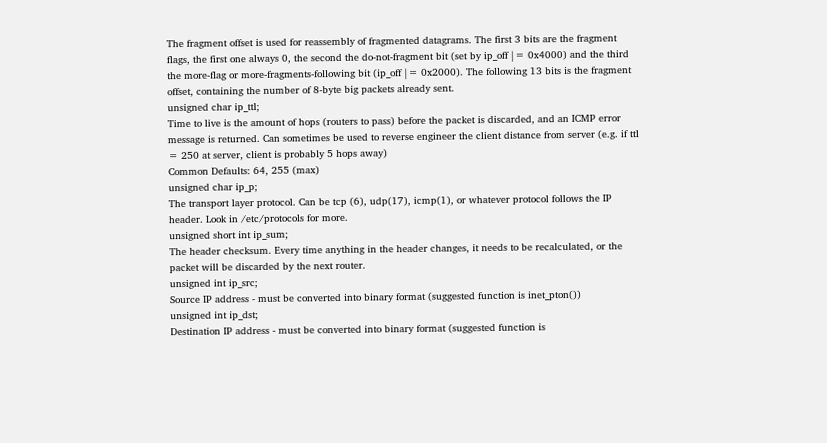The fragment offset is used for reassembly of fragmented datagrams. The first 3 bits are the fragment flags, the first one always 0, the second the do-not-fragment bit (set by ip_off |= 0x4000) and the third the more-flag or more-fragments-following bit (ip_off |= 0x2000). The following 13 bits is the fragment offset, containing the number of 8-byte big packets already sent.
unsigned char ip_ttl;
Time to live is the amount of hops (routers to pass) before the packet is discarded, and an ICMP error message is returned. Can sometimes be used to reverse engineer the client distance from server (e.g. if ttl = 250 at server, client is probably 5 hops away)
Common Defaults: 64, 255 (max)
unsigned char ip_p;
The transport layer protocol. Can be tcp (6), udp(17), icmp(1), or whatever protocol follows the IP header. Look in /etc/protocols for more.
unsigned short int ip_sum;
The header checksum. Every time anything in the header changes, it needs to be recalculated, or the packet will be discarded by the next router.
unsigned int ip_src;
Source IP address - must be converted into binary format (suggested function is inet_pton())
unsigned int ip_dst;
Destination IP address - must be converted into binary format (suggested function is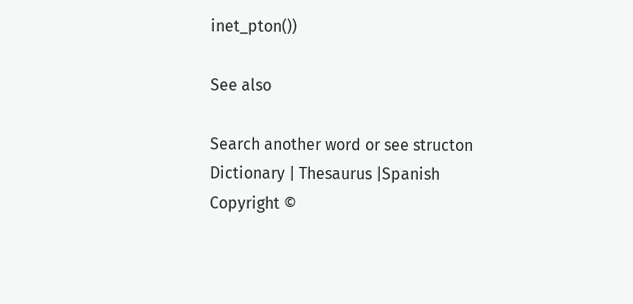inet_pton())

See also

Search another word or see structon Dictionary | Thesaurus |Spanish
Copyright ©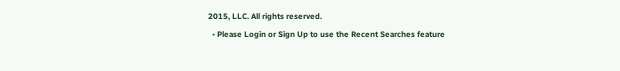2015, LLC. All rights reserved.
  • Please Login or Sign Up to use the Recent Searches feature